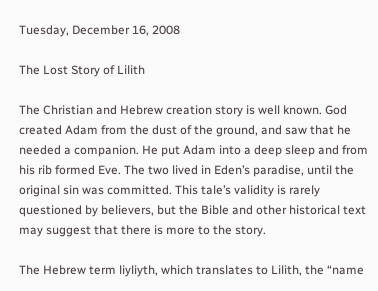Tuesday, December 16, 2008

The Lost Story of Lilith

The Christian and Hebrew creation story is well known. God created Adam from the dust of the ground, and saw that he needed a companion. He put Adam into a deep sleep and from his rib formed Eve. The two lived in Eden’s paradise, until the original sin was committed. This tale’s validity is rarely questioned by believers, but the Bible and other historical text may suggest that there is more to the story.

The Hebrew term liyliyth, which translates to Lilith, the “name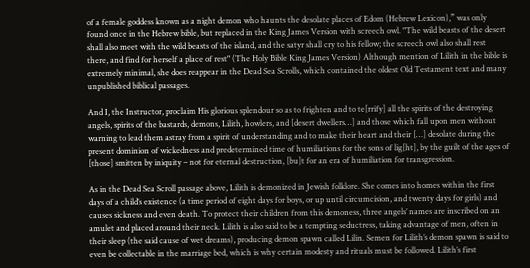of a female goddess known as a night demon who haunts the desolate places of Edom (Hebrew Lexicon),” was only found once in the Hebrew bible, but replaced in the King James Version with screech owl. "The wild beasts of the desert shall also meet with the wild beasts of the island, and the satyr shall cry to his fellow; the screech owl also shall rest there, and find for herself a place of rest" (The Holy Bible King James Version) Although mention of Lilith in the bible is extremely minimal, she does reappear in the Dead Sea Scrolls, which contained the oldest Old Testament text and many unpublished biblical passages.

And I, the Instructor, proclaim His glorious splendour so as to frighten and to te[rrify] all the spirits of the destroying angels, spirits of the bastards, demons, Lilith, howlers, and [desert dwellers…] and those which fall upon men without warning to lead them astray from a spirit of understanding and to make their heart and their […] desolate during the present dominion of wickedness and predetermined time of humiliations for the sons of lig[ht], by the guilt of the ages of [those] smitten by iniquity – not for eternal destruction, [bu]t for an era of humiliation for transgression.

As in the Dead Sea Scroll passage above, Lilith is demonized in Jewish folklore. She comes into homes within the first days of a child’s existence (a time period of eight days for boys, or up until circumcision, and twenty days for girls) and causes sickness and even death. To protect their children from this demoness, three angels’ names are inscribed on an amulet and placed around their neck. Lilith is also said to be a tempting seductress, taking advantage of men, often in their sleep (the said cause of wet dreams), producing demon spawn called Lilin. Semen for Lilith’s demon spawn is said to even be collectable in the marriage bed, which is why certain modesty and rituals must be followed. Lilith’s first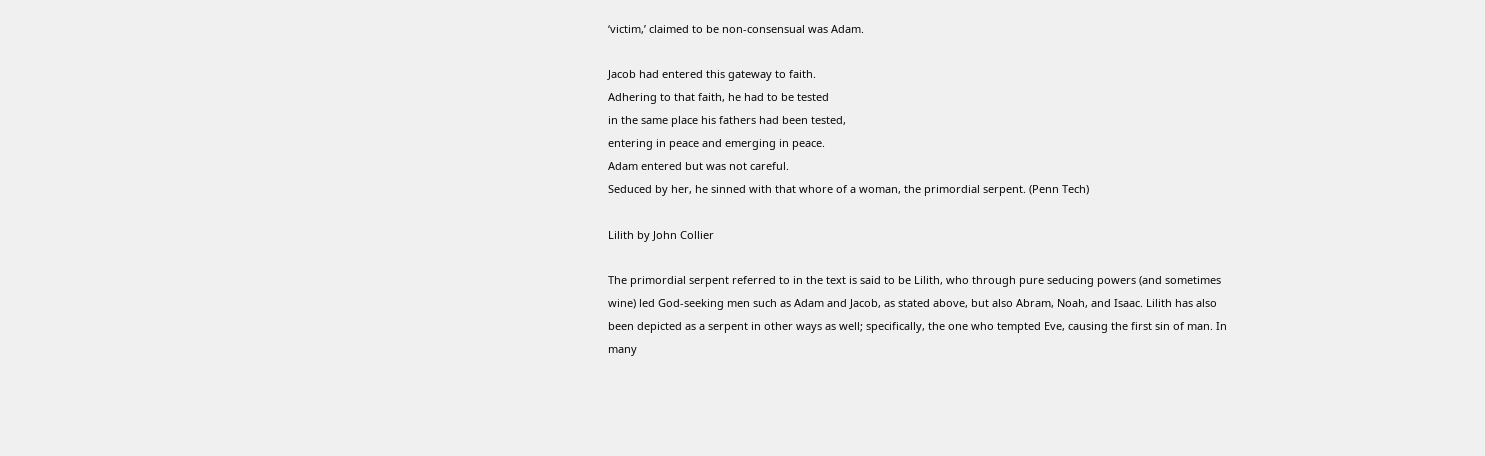‘victim,’ claimed to be non-consensual was Adam.

Jacob had entered this gateway to faith.
Adhering to that faith, he had to be tested
in the same place his fathers had been tested,
entering in peace and emerging in peace.
Adam entered but was not careful.
Seduced by her, he sinned with that whore of a woman, the primordial serpent. (Penn Tech)

Lilith by John Collier

The primordial serpent referred to in the text is said to be Lilith, who through pure seducing powers (and sometimes wine) led God-seeking men such as Adam and Jacob, as stated above, but also Abram, Noah, and Isaac. Lilith has also been depicted as a serpent in other ways as well; specifically, the one who tempted Eve, causing the first sin of man. In many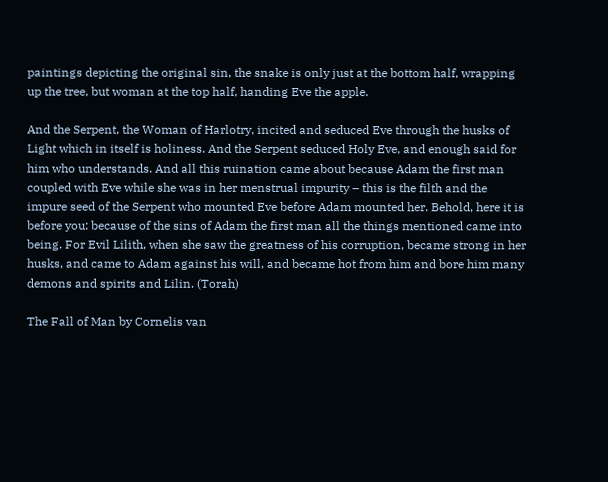paintings depicting the original sin, the snake is only just at the bottom half, wrapping up the tree, but woman at the top half, handing Eve the apple.

And the Serpent, the Woman of Harlotry, incited and seduced Eve through the husks of Light which in itself is holiness. And the Serpent seduced Holy Eve, and enough said for him who understands. And all this ruination came about because Adam the first man coupled with Eve while she was in her menstrual impurity – this is the filth and the impure seed of the Serpent who mounted Eve before Adam mounted her. Behold, here it is before you: because of the sins of Adam the first man all the things mentioned came into being. For Evil Lilith, when she saw the greatness of his corruption, became strong in her husks, and came to Adam against his will, and became hot from him and bore him many demons and spirits and Lilin. (Torah)

The Fall of Man by Cornelis van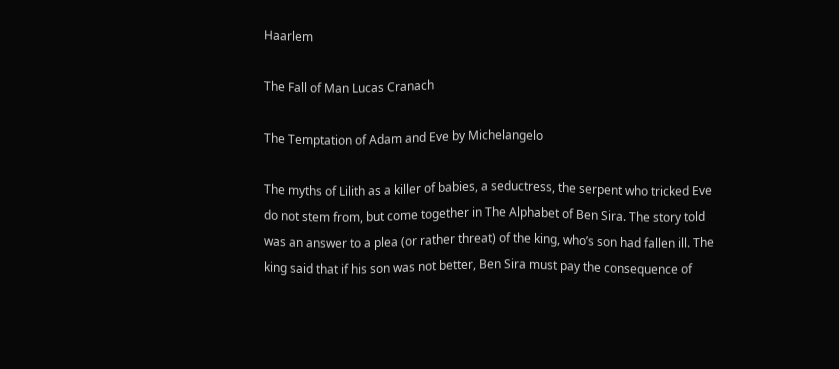Haarlem

The Fall of Man Lucas Cranach

The Temptation of Adam and Eve by Michelangelo

The myths of Lilith as a killer of babies, a seductress, the serpent who tricked Eve do not stem from, but come together in The Alphabet of Ben Sira. The story told was an answer to a plea (or rather threat) of the king, who’s son had fallen ill. The king said that if his son was not better, Ben Sira must pay the consequence of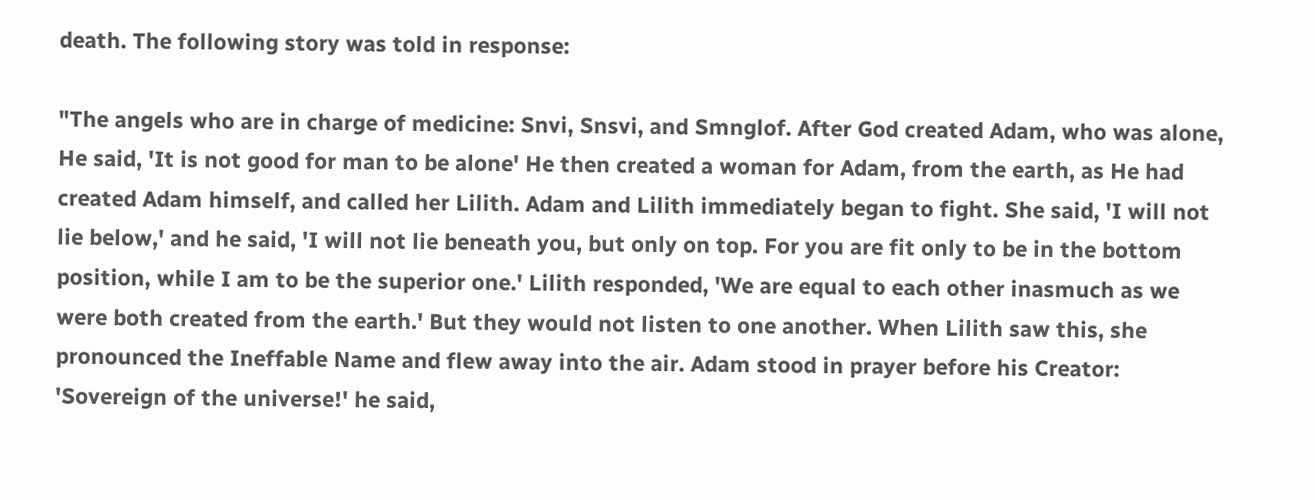death. The following story was told in response:

"The angels who are in charge of medicine: Snvi, Snsvi, and Smnglof. After God created Adam, who was alone, He said, 'It is not good for man to be alone' He then created a woman for Adam, from the earth, as He had created Adam himself, and called her Lilith. Adam and Lilith immediately began to fight. She said, 'I will not lie below,' and he said, 'I will not lie beneath you, but only on top. For you are fit only to be in the bottom position, while I am to be the superior one.' Lilith responded, 'We are equal to each other inasmuch as we were both created from the earth.' But they would not listen to one another. When Lilith saw this, she pronounced the Ineffable Name and flew away into the air. Adam stood in prayer before his Creator: 'Sovereign of the universe!' he said,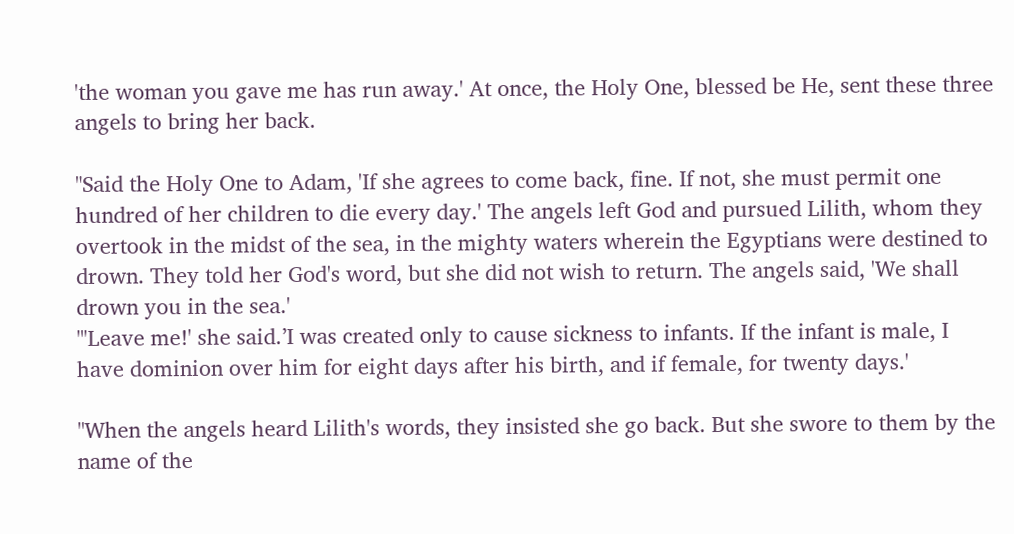'the woman you gave me has run away.' At once, the Holy One, blessed be He, sent these three angels to bring her back.

"Said the Holy One to Adam, 'If she agrees to come back, fine. If not, she must permit one hundred of her children to die every day.' The angels left God and pursued Lilith, whom they overtook in the midst of the sea, in the mighty waters wherein the Egyptians were destined to drown. They told her God's word, but she did not wish to return. The angels said, 'We shall drown you in the sea.'
"'Leave me!' she said.’I was created only to cause sickness to infants. If the infant is male, I have dominion over him for eight days after his birth, and if female, for twenty days.'

"When the angels heard Lilith's words, they insisted she go back. But she swore to them by the name of the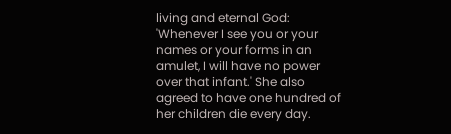living and eternal God: 'Whenever I see you or your names or your forms in an amulet, I will have no power over that infant.' She also agreed to have one hundred of her children die every day.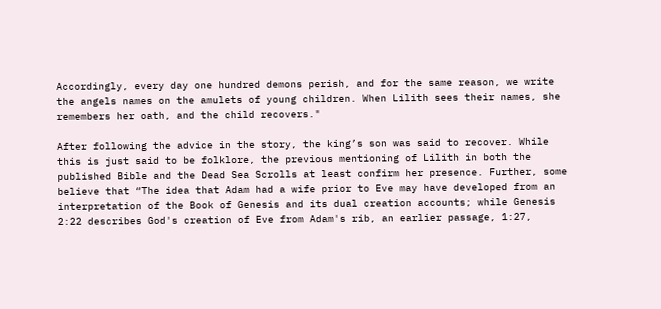Accordingly, every day one hundred demons perish, and for the same reason, we write the angels names on the amulets of young children. When Lilith sees their names, she remembers her oath, and the child recovers."

After following the advice in the story, the king’s son was said to recover. While this is just said to be folklore, the previous mentioning of Lilith in both the published Bible and the Dead Sea Scrolls at least confirm her presence. Further, some believe that “The idea that Adam had a wife prior to Eve may have developed from an interpretation of the Book of Genesis and its dual creation accounts; while Genesis 2:22 describes God's creation of Eve from Adam's rib, an earlier passage, 1:27,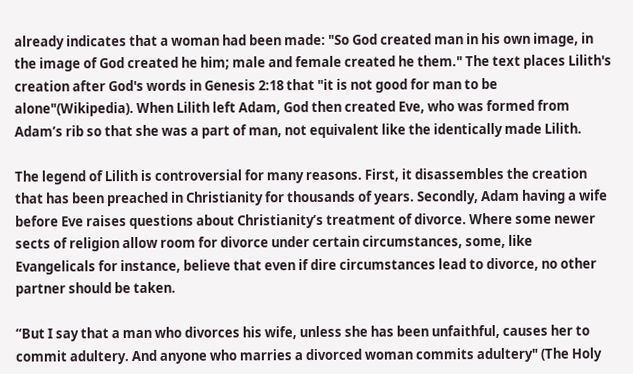already indicates that a woman had been made: "So God created man in his own image, in the image of God created he him; male and female created he them." The text places Lilith's creation after God's words in Genesis 2:18 that "it is not good for man to be alone"(Wikipedia). When Lilith left Adam, God then created Eve, who was formed from Adam’s rib so that she was a part of man, not equivalent like the identically made Lilith.

The legend of Lilith is controversial for many reasons. First, it disassembles the creation that has been preached in Christianity for thousands of years. Secondly, Adam having a wife before Eve raises questions about Christianity’s treatment of divorce. Where some newer sects of religion allow room for divorce under certain circumstances, some, like Evangelicals for instance, believe that even if dire circumstances lead to divorce, no other partner should be taken.

“But I say that a man who divorces his wife, unless she has been unfaithful, causes her to commit adultery. And anyone who marries a divorced woman commits adultery" (The Holy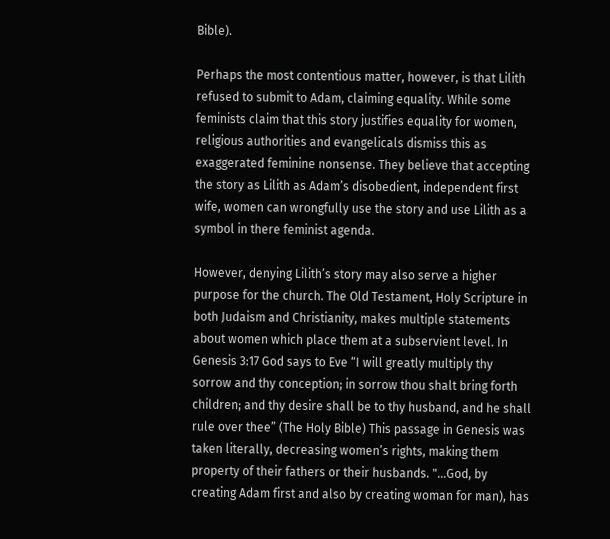Bible).

Perhaps the most contentious matter, however, is that Lilith refused to submit to Adam, claiming equality. While some feminists claim that this story justifies equality for women, religious authorities and evangelicals dismiss this as exaggerated feminine nonsense. They believe that accepting the story as Lilith as Adam’s disobedient, independent first wife, women can wrongfully use the story and use Lilith as a symbol in there feminist agenda.

However, denying Lilith’s story may also serve a higher purpose for the church. The Old Testament, Holy Scripture in both Judaism and Christianity, makes multiple statements about women which place them at a subservient level. In Genesis 3:17 God says to Eve “I will greatly multiply thy sorrow and thy conception; in sorrow thou shalt bring forth children; and thy desire shall be to thy husband, and he shall rule over thee” (The Holy Bible) This passage in Genesis was taken literally, decreasing women’s rights, making them property of their fathers or their husbands. "...God, by creating Adam first and also by creating woman for man), has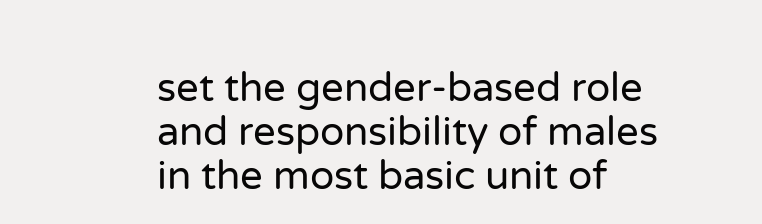set the gender-based role and responsibility of males in the most basic unit of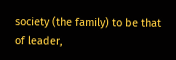society (the family) to be that of leader,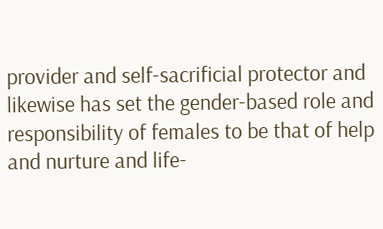provider and self-sacrificial protector and likewise has set the gender-based role and responsibility of females to be that of help and nurture and life-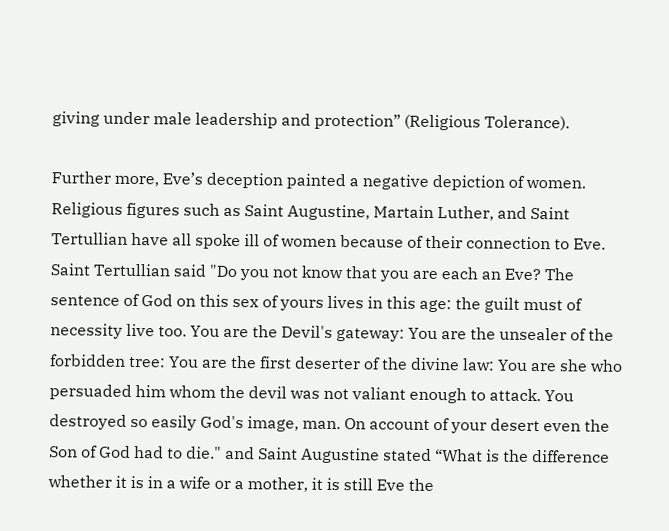giving under male leadership and protection” (Religious Tolerance).

Further more, Eve’s deception painted a negative depiction of women. Religious figures such as Saint Augustine, Martain Luther, and Saint Tertullian have all spoke ill of women because of their connection to Eve. Saint Tertullian said "Do you not know that you are each an Eve? The sentence of God on this sex of yours lives in this age: the guilt must of necessity live too. You are the Devil's gateway: You are the unsealer of the forbidden tree: You are the first deserter of the divine law: You are she who persuaded him whom the devil was not valiant enough to attack. You destroyed so easily God's image, man. On account of your desert even the Son of God had to die." and Saint Augustine stated “What is the difference whether it is in a wife or a mother, it is still Eve the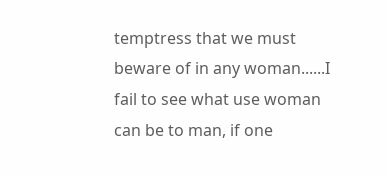temptress that we must beware of in any woman......I fail to see what use woman can be to man, if one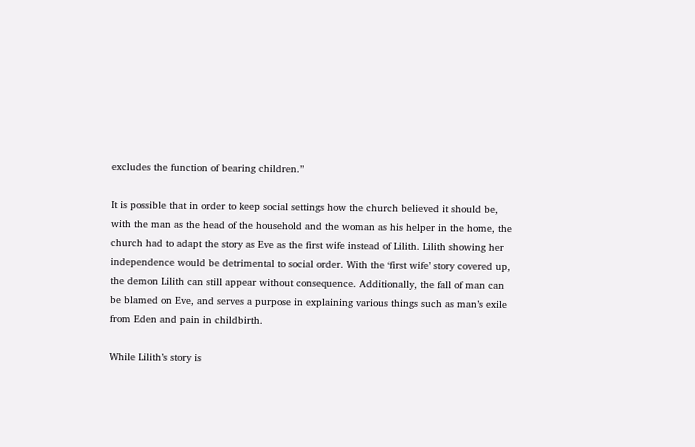excludes the function of bearing children.”

It is possible that in order to keep social settings how the church believed it should be, with the man as the head of the household and the woman as his helper in the home, the church had to adapt the story as Eve as the first wife instead of Lilith. Lilith showing her independence would be detrimental to social order. With the ‘first wife’ story covered up, the demon Lilith can still appear without consequence. Additionally, the fall of man can be blamed on Eve, and serves a purpose in explaining various things such as man’s exile from Eden and pain in childbirth.

While Lilith’s story is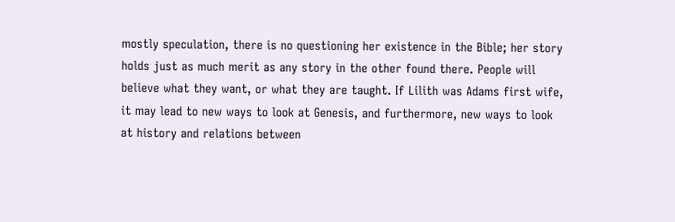mostly speculation, there is no questioning her existence in the Bible; her story holds just as much merit as any story in the other found there. People will believe what they want, or what they are taught. If Lilith was Adams first wife, it may lead to new ways to look at Genesis, and furthermore, new ways to look at history and relations between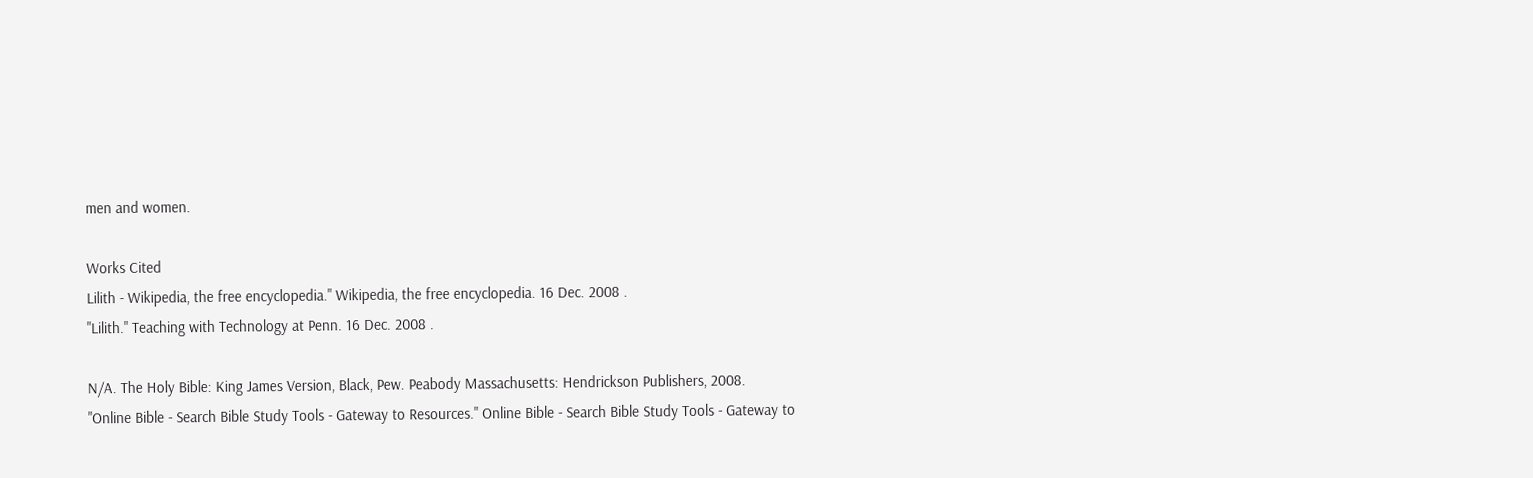men and women.

Works Cited
Lilith - Wikipedia, the free encyclopedia." Wikipedia, the free encyclopedia. 16 Dec. 2008 .
"Lilith." Teaching with Technology at Penn. 16 Dec. 2008 .

N/A. The Holy Bible: King James Version, Black, Pew. Peabody Massachusetts: Hendrickson Publishers, 2008.
"Online Bible - Search Bible Study Tools - Gateway to Resources." Online Bible - Search Bible Study Tools - Gateway to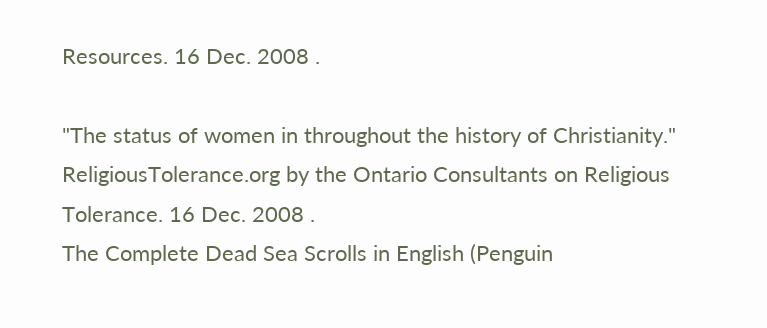Resources. 16 Dec. 2008 .

"The status of women in throughout the history of Christianity." ReligiousTolerance.org by the Ontario Consultants on Religious Tolerance. 16 Dec. 2008 .
The Complete Dead Sea Scrolls in English (Penguin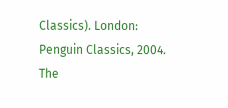Classics). London: Penguin Classics, 2004.
The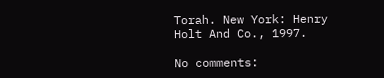Torah. New York: Henry Holt And Co., 1997.

No comments: